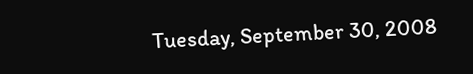Tuesday, September 30, 2008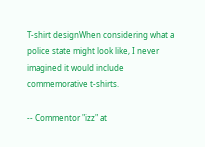T-shirt designWhen considering what a police state might look like, I never imagined it would include commemorative t-shirts.

-- Commentor "izz" at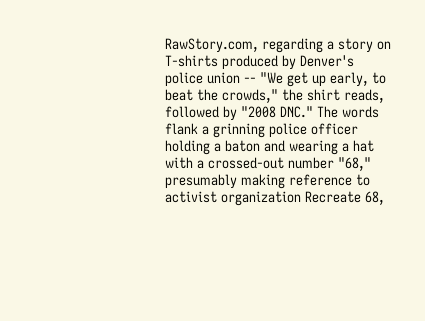RawStory.com, regarding a story on T-shirts produced by Denver's police union -- "We get up early, to beat the crowds," the shirt reads, followed by "2008 DNC." The words flank a grinning police officer holding a baton and wearing a hat with a crossed-out number "68," presumably making reference to activist organization Recreate 68,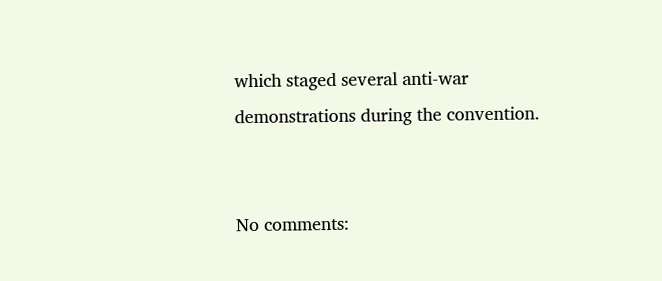which staged several anti-war demonstrations during the convention.


No comments: